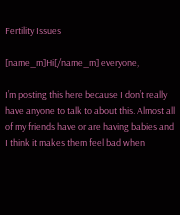Fertility Issues

[name_m]Hi[/name_m] everyone,

I’m posting this here because I don’t really have anyone to talk to about this. Almost all of my friends have or are having babies and I think it makes them feel bad when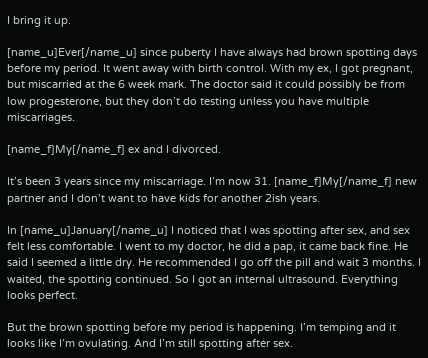I bring it up.

[name_u]Ever[/name_u] since puberty I have always had brown spotting days before my period. It went away with birth control. With my ex, I got pregnant, but miscarried at the 6 week mark. The doctor said it could possibly be from low progesterone, but they don’t do testing unless you have multiple miscarriages.

[name_f]My[/name_f] ex and I divorced.

It’s been 3 years since my miscarriage. I’m now 31. [name_f]My[/name_f] new partner and I don’t want to have kids for another 2ish years.

In [name_u]January[/name_u] I noticed that I was spotting after sex, and sex felt less comfortable. I went to my doctor, he did a pap, it came back fine. He said I seemed a little dry. He recommended I go off the pill and wait 3 months. I waited, the spotting continued. So I got an internal ultrasound. Everything looks perfect.

But the brown spotting before my period is happening. I’m temping and it looks like I’m ovulating. And I’m still spotting after sex.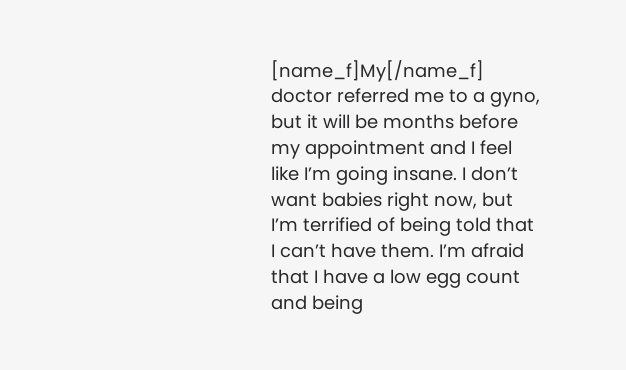[name_f]My[/name_f] doctor referred me to a gyno, but it will be months before my appointment and I feel like I’m going insane. I don’t want babies right now, but I’m terrified of being told that I can’t have them. I’m afraid that I have a low egg count and being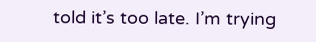told it’s too late. I’m trying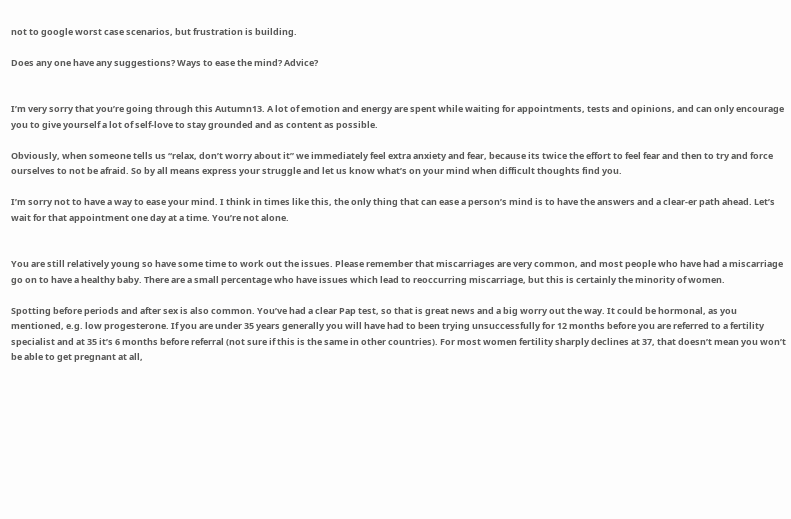not to google worst case scenarios, but frustration is building.

Does any one have any suggestions? Ways to ease the mind? Advice?


I’m very sorry that you’re going through this Autumn13. A lot of emotion and energy are spent while waiting for appointments, tests and opinions, and can only encourage you to give yourself a lot of self-love to stay grounded and as content as possible.

Obviously, when someone tells us “relax, don’t worry about it” we immediately feel extra anxiety and fear, because its twice the effort to feel fear and then to try and force ourselves to not be afraid. So by all means express your struggle and let us know what’s on your mind when difficult thoughts find you.

I’m sorry not to have a way to ease your mind. I think in times like this, the only thing that can ease a person’s mind is to have the answers and a clear-er path ahead. Let’s wait for that appointment one day at a time. You’re not alone.


You are still relatively young so have some time to work out the issues. Please remember that miscarriages are very common, and most people who have had a miscarriage go on to have a healthy baby. There are a small percentage who have issues which lead to reoccurring miscarriage, but this is certainly the minority of women.

Spotting before periods and after sex is also common. You’ve had a clear Pap test, so that is great news and a big worry out the way. It could be hormonal, as you mentioned, e.g. low progesterone. If you are under 35 years generally you will have had to been trying unsuccessfully for 12 months before you are referred to a fertility specialist and at 35 it’s 6 months before referral (not sure if this is the same in other countries). For most women fertility sharply declines at 37, that doesn’t mean you won’t be able to get pregnant at all,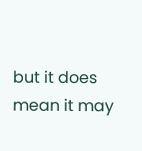but it does mean it may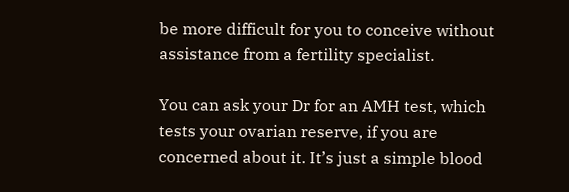be more difficult for you to conceive without assistance from a fertility specialist.

You can ask your Dr for an AMH test, which tests your ovarian reserve, if you are concerned about it. It’s just a simple blood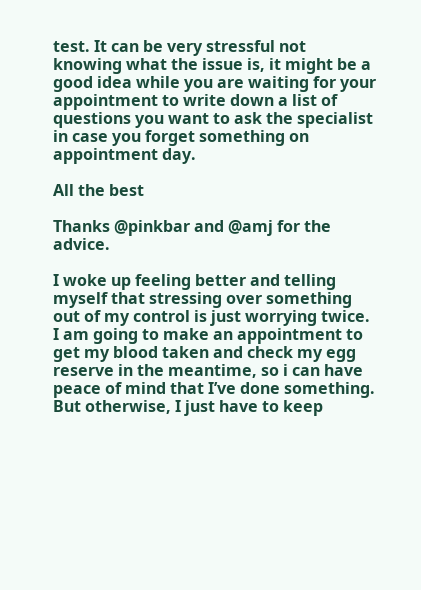test. It can be very stressful not knowing what the issue is, it might be a good idea while you are waiting for your appointment to write down a list of questions you want to ask the specialist in case you forget something on appointment day.

All the best

Thanks @pinkbar and @amj for the advice.

I woke up feeling better and telling myself that stressing over something out of my control is just worrying twice.
I am going to make an appointment to get my blood taken and check my egg reserve in the meantime, so i can have peace of mind that I’ve done something. But otherwise, I just have to keep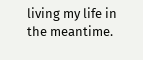living my life in the meantime.